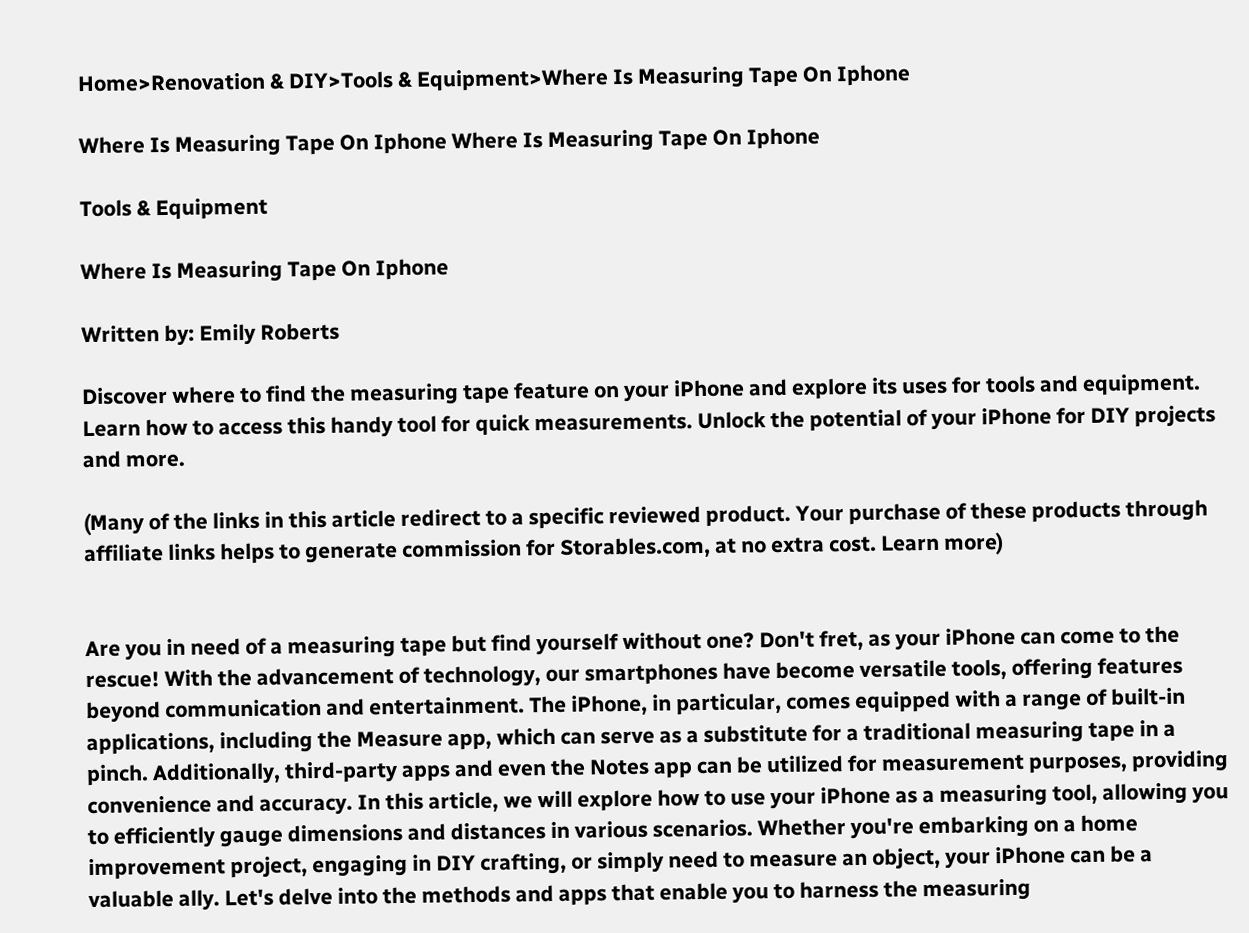Home>Renovation & DIY>Tools & Equipment>Where Is Measuring Tape On Iphone

Where Is Measuring Tape On Iphone Where Is Measuring Tape On Iphone

Tools & Equipment

Where Is Measuring Tape On Iphone

Written by: Emily Roberts

Discover where to find the measuring tape feature on your iPhone and explore its uses for tools and equipment. Learn how to access this handy tool for quick measurements. Unlock the potential of your iPhone for DIY projects and more.

(Many of the links in this article redirect to a specific reviewed product. Your purchase of these products through affiliate links helps to generate commission for Storables.com, at no extra cost. Learn more)


Are you in need of a measuring tape but find yourself without one? Don't fret, as your iPhone can come to the rescue! With the advancement of technology, our smartphones have become versatile tools, offering features beyond communication and entertainment. The iPhone, in particular, comes equipped with a range of built-in applications, including the Measure app, which can serve as a substitute for a traditional measuring tape in a pinch. Additionally, third-party apps and even the Notes app can be utilized for measurement purposes, providing convenience and accuracy. In this article, we will explore how to use your iPhone as a measuring tool, allowing you to efficiently gauge dimensions and distances in various scenarios. Whether you're embarking on a home improvement project, engaging in DIY crafting, or simply need to measure an object, your iPhone can be a valuable ally. Let's delve into the methods and apps that enable you to harness the measuring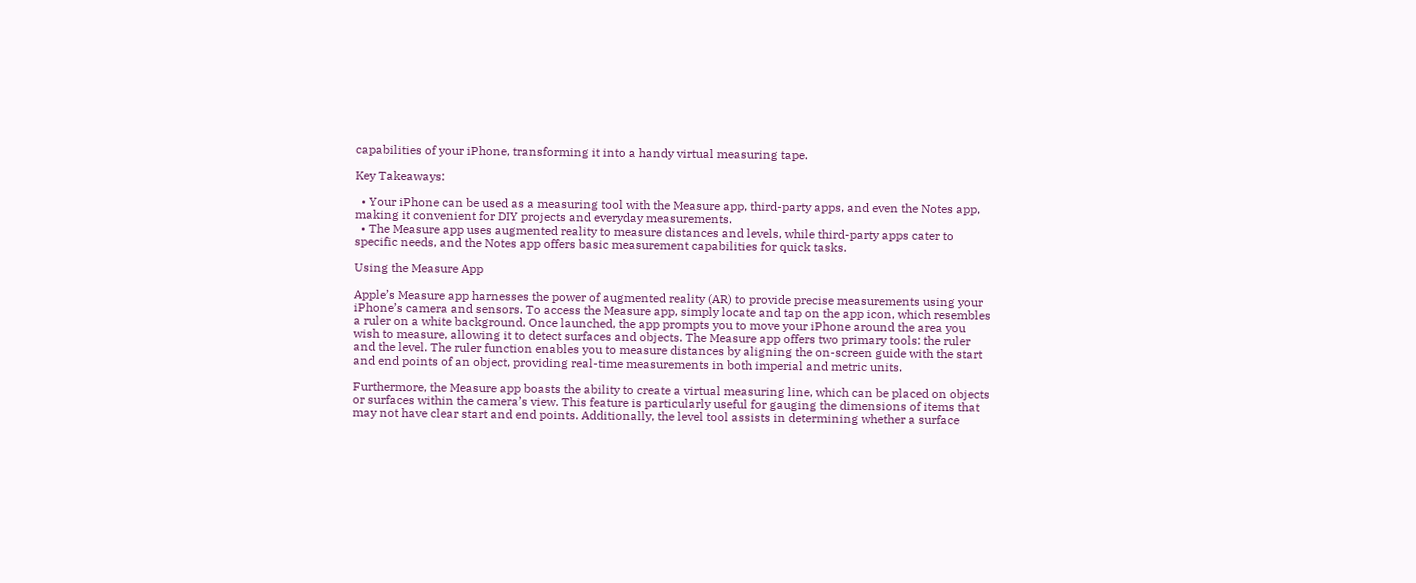capabilities of your iPhone, transforming it into a handy virtual measuring tape.

Key Takeaways:

  • Your iPhone can be used as a measuring tool with the Measure app, third-party apps, and even the Notes app, making it convenient for DIY projects and everyday measurements.
  • The Measure app uses augmented reality to measure distances and levels, while third-party apps cater to specific needs, and the Notes app offers basic measurement capabilities for quick tasks.

Using the Measure App

Apple’s Measure app harnesses the power of augmented reality (AR) to provide precise measurements using your iPhone’s camera and sensors. To access the Measure app, simply locate and tap on the app icon, which resembles a ruler on a white background. Once launched, the app prompts you to move your iPhone around the area you wish to measure, allowing it to detect surfaces and objects. The Measure app offers two primary tools: the ruler and the level. The ruler function enables you to measure distances by aligning the on-screen guide with the start and end points of an object, providing real-time measurements in both imperial and metric units.

Furthermore, the Measure app boasts the ability to create a virtual measuring line, which can be placed on objects or surfaces within the camera’s view. This feature is particularly useful for gauging the dimensions of items that may not have clear start and end points. Additionally, the level tool assists in determining whether a surface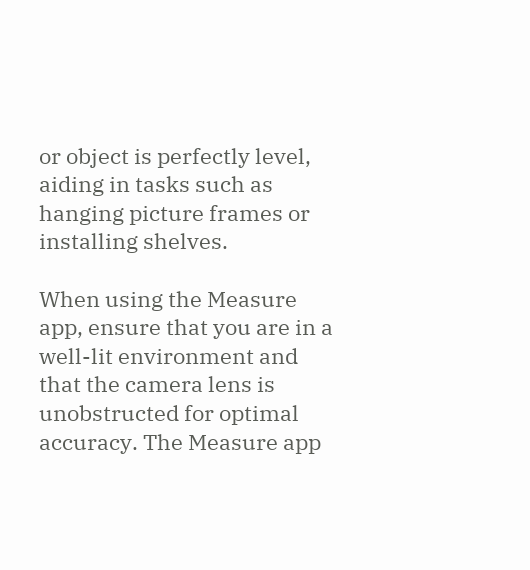or object is perfectly level, aiding in tasks such as hanging picture frames or installing shelves.

When using the Measure app, ensure that you are in a well-lit environment and that the camera lens is unobstructed for optimal accuracy. The Measure app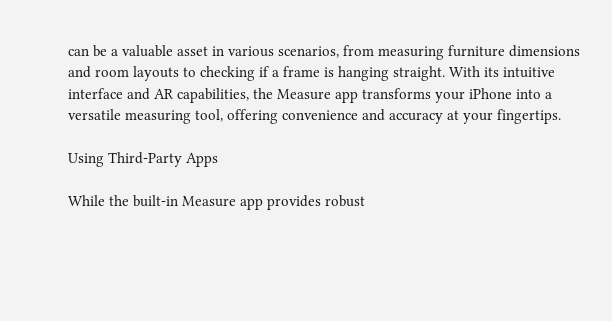can be a valuable asset in various scenarios, from measuring furniture dimensions and room layouts to checking if a frame is hanging straight. With its intuitive interface and AR capabilities, the Measure app transforms your iPhone into a versatile measuring tool, offering convenience and accuracy at your fingertips.

Using Third-Party Apps

While the built-in Measure app provides robust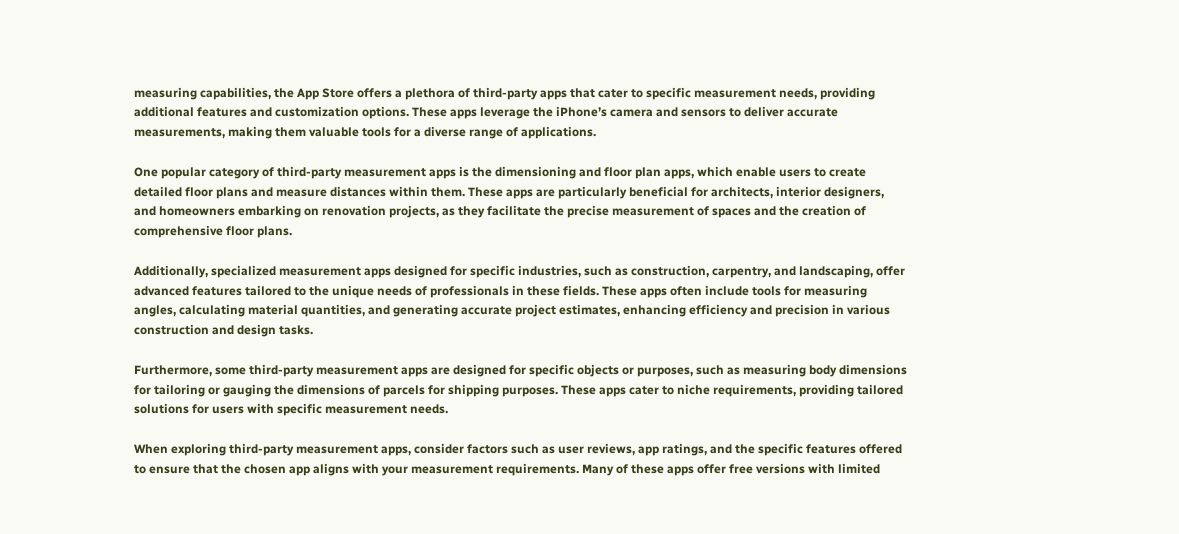measuring capabilities, the App Store offers a plethora of third-party apps that cater to specific measurement needs, providing additional features and customization options. These apps leverage the iPhone’s camera and sensors to deliver accurate measurements, making them valuable tools for a diverse range of applications.

One popular category of third-party measurement apps is the dimensioning and floor plan apps, which enable users to create detailed floor plans and measure distances within them. These apps are particularly beneficial for architects, interior designers, and homeowners embarking on renovation projects, as they facilitate the precise measurement of spaces and the creation of comprehensive floor plans.

Additionally, specialized measurement apps designed for specific industries, such as construction, carpentry, and landscaping, offer advanced features tailored to the unique needs of professionals in these fields. These apps often include tools for measuring angles, calculating material quantities, and generating accurate project estimates, enhancing efficiency and precision in various construction and design tasks.

Furthermore, some third-party measurement apps are designed for specific objects or purposes, such as measuring body dimensions for tailoring or gauging the dimensions of parcels for shipping purposes. These apps cater to niche requirements, providing tailored solutions for users with specific measurement needs.

When exploring third-party measurement apps, consider factors such as user reviews, app ratings, and the specific features offered to ensure that the chosen app aligns with your measurement requirements. Many of these apps offer free versions with limited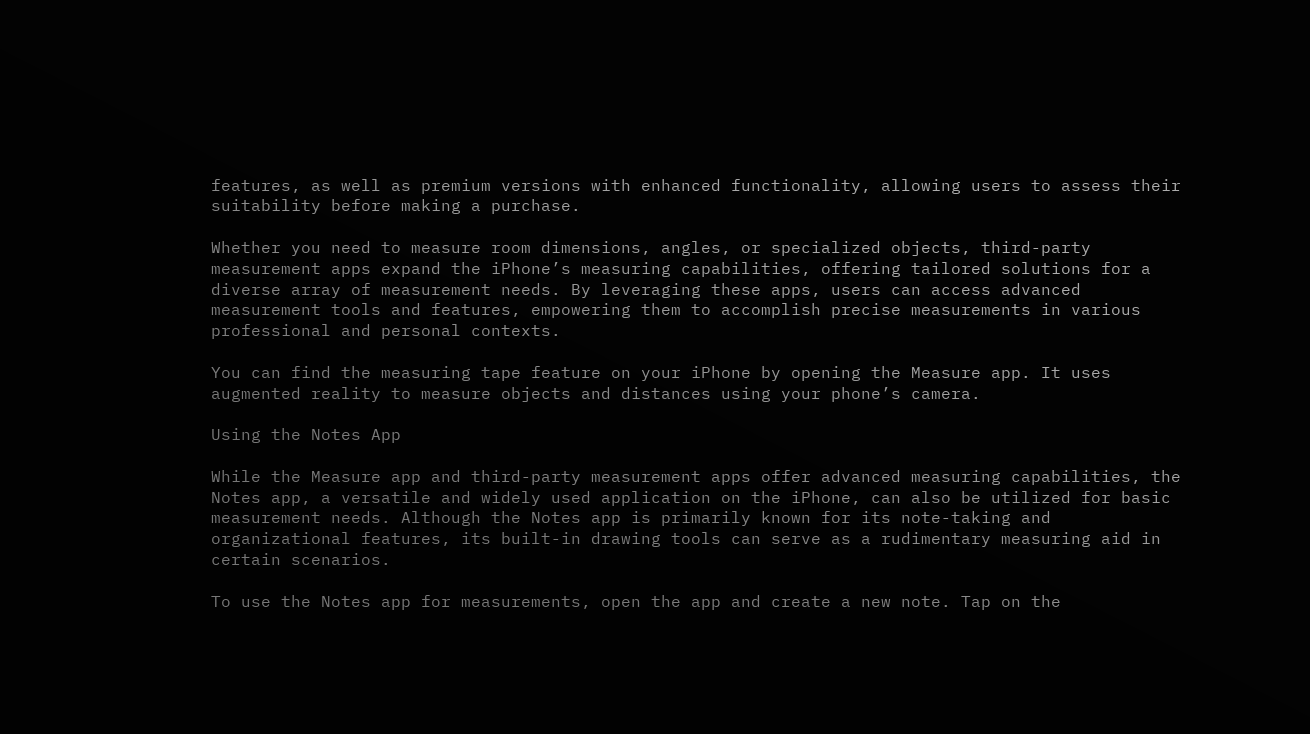features, as well as premium versions with enhanced functionality, allowing users to assess their suitability before making a purchase.

Whether you need to measure room dimensions, angles, or specialized objects, third-party measurement apps expand the iPhone’s measuring capabilities, offering tailored solutions for a diverse array of measurement needs. By leveraging these apps, users can access advanced measurement tools and features, empowering them to accomplish precise measurements in various professional and personal contexts.

You can find the measuring tape feature on your iPhone by opening the Measure app. It uses augmented reality to measure objects and distances using your phone’s camera.

Using the Notes App

While the Measure app and third-party measurement apps offer advanced measuring capabilities, the Notes app, a versatile and widely used application on the iPhone, can also be utilized for basic measurement needs. Although the Notes app is primarily known for its note-taking and organizational features, its built-in drawing tools can serve as a rudimentary measuring aid in certain scenarios.

To use the Notes app for measurements, open the app and create a new note. Tap on the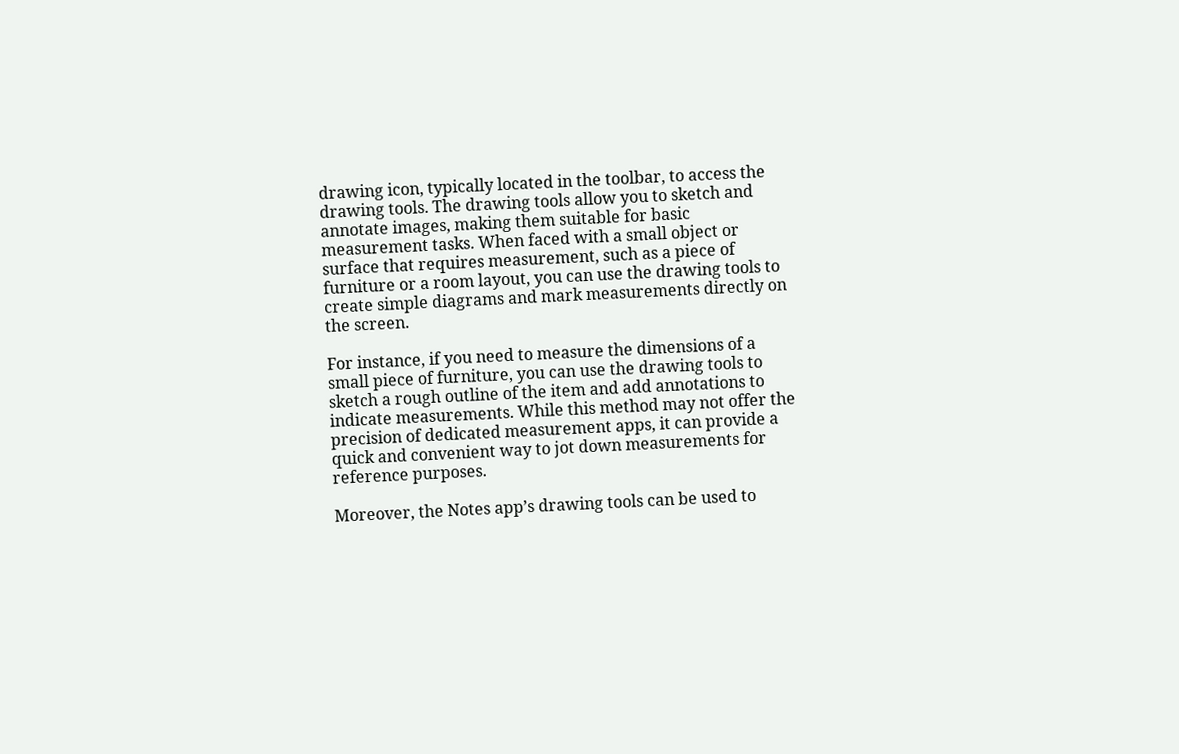drawing icon, typically located in the toolbar, to access the drawing tools. The drawing tools allow you to sketch and annotate images, making them suitable for basic measurement tasks. When faced with a small object or surface that requires measurement, such as a piece of furniture or a room layout, you can use the drawing tools to create simple diagrams and mark measurements directly on the screen.

For instance, if you need to measure the dimensions of a small piece of furniture, you can use the drawing tools to sketch a rough outline of the item and add annotations to indicate measurements. While this method may not offer the precision of dedicated measurement apps, it can provide a quick and convenient way to jot down measurements for reference purposes.

Moreover, the Notes app’s drawing tools can be used to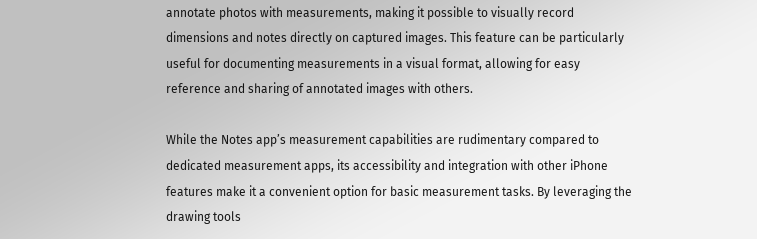annotate photos with measurements, making it possible to visually record dimensions and notes directly on captured images. This feature can be particularly useful for documenting measurements in a visual format, allowing for easy reference and sharing of annotated images with others.

While the Notes app’s measurement capabilities are rudimentary compared to dedicated measurement apps, its accessibility and integration with other iPhone features make it a convenient option for basic measurement tasks. By leveraging the drawing tools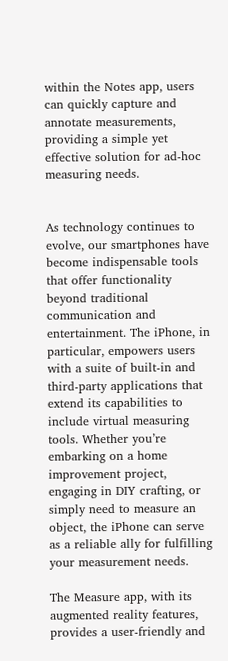within the Notes app, users can quickly capture and annotate measurements, providing a simple yet effective solution for ad-hoc measuring needs.


As technology continues to evolve, our smartphones have become indispensable tools that offer functionality beyond traditional communication and entertainment. The iPhone, in particular, empowers users with a suite of built-in and third-party applications that extend its capabilities to include virtual measuring tools. Whether you’re embarking on a home improvement project, engaging in DIY crafting, or simply need to measure an object, the iPhone can serve as a reliable ally for fulfilling your measurement needs.

The Measure app, with its augmented reality features, provides a user-friendly and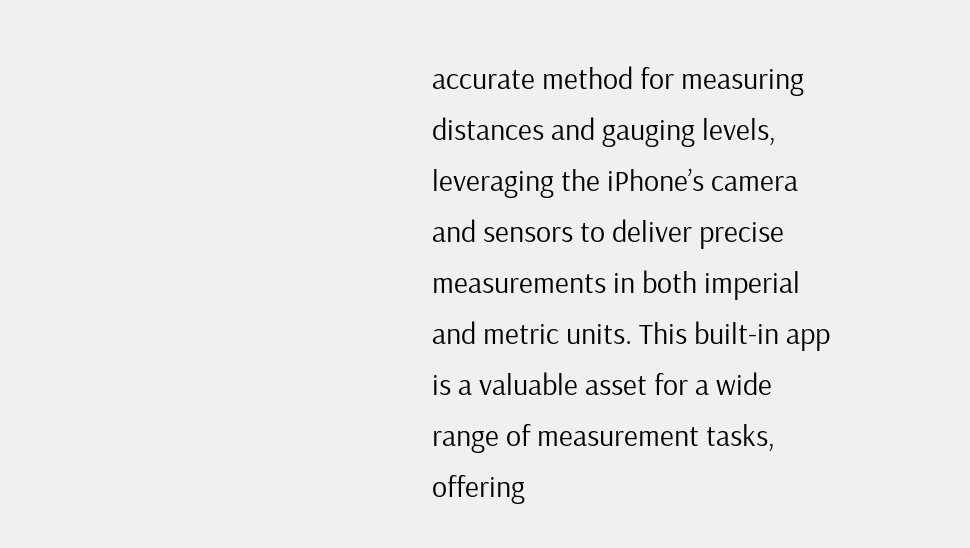accurate method for measuring distances and gauging levels, leveraging the iPhone’s camera and sensors to deliver precise measurements in both imperial and metric units. This built-in app is a valuable asset for a wide range of measurement tasks, offering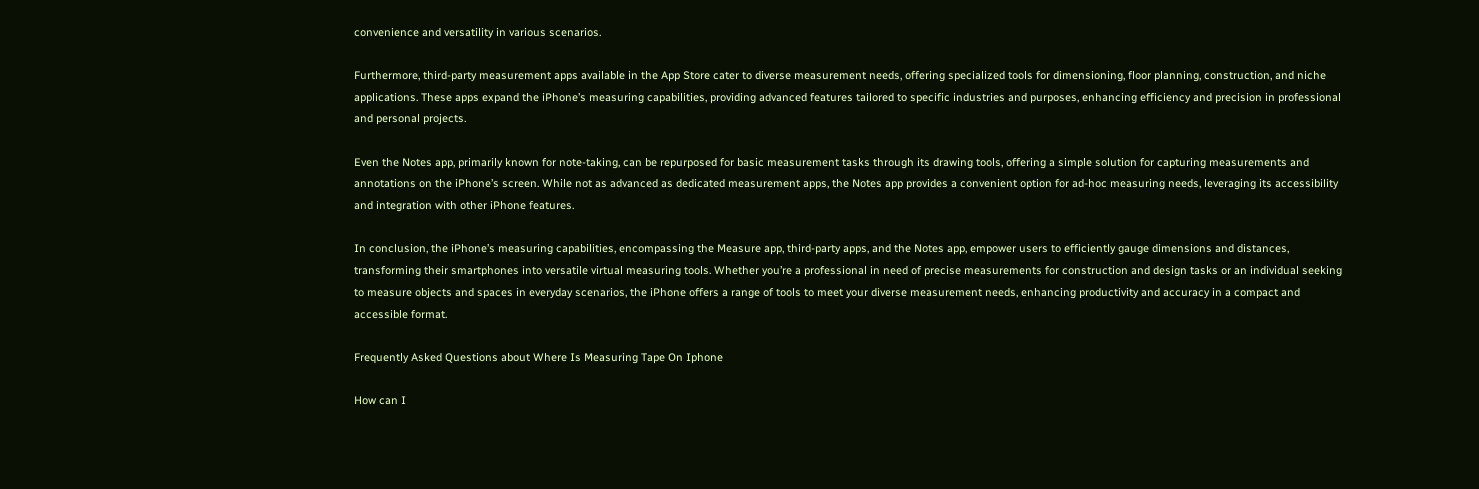convenience and versatility in various scenarios.

Furthermore, third-party measurement apps available in the App Store cater to diverse measurement needs, offering specialized tools for dimensioning, floor planning, construction, and niche applications. These apps expand the iPhone’s measuring capabilities, providing advanced features tailored to specific industries and purposes, enhancing efficiency and precision in professional and personal projects.

Even the Notes app, primarily known for note-taking, can be repurposed for basic measurement tasks through its drawing tools, offering a simple solution for capturing measurements and annotations on the iPhone’s screen. While not as advanced as dedicated measurement apps, the Notes app provides a convenient option for ad-hoc measuring needs, leveraging its accessibility and integration with other iPhone features.

In conclusion, the iPhone’s measuring capabilities, encompassing the Measure app, third-party apps, and the Notes app, empower users to efficiently gauge dimensions and distances, transforming their smartphones into versatile virtual measuring tools. Whether you’re a professional in need of precise measurements for construction and design tasks or an individual seeking to measure objects and spaces in everyday scenarios, the iPhone offers a range of tools to meet your diverse measurement needs, enhancing productivity and accuracy in a compact and accessible format.

Frequently Asked Questions about Where Is Measuring Tape On Iphone

How can I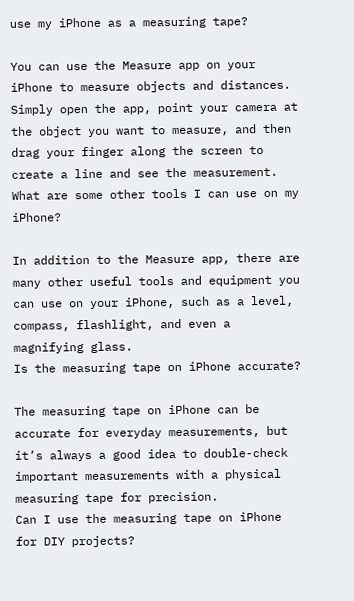use my iPhone as a measuring tape?

You can use the Measure app on your iPhone to measure objects and distances. Simply open the app, point your camera at the object you want to measure, and then drag your finger along the screen to create a line and see the measurement.
What are some other tools I can use on my iPhone?

In addition to the Measure app, there are many other useful tools and equipment you can use on your iPhone, such as a level, compass, flashlight, and even a magnifying glass.
Is the measuring tape on iPhone accurate?

The measuring tape on iPhone can be accurate for everyday measurements, but it’s always a good idea to double-check important measurements with a physical measuring tape for precision.
Can I use the measuring tape on iPhone for DIY projects?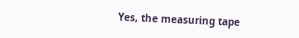Yes, the measuring tape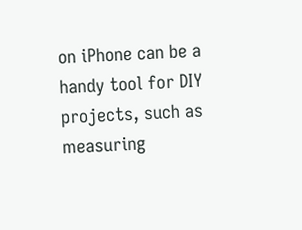on iPhone can be a handy tool for DIY projects, such as measuring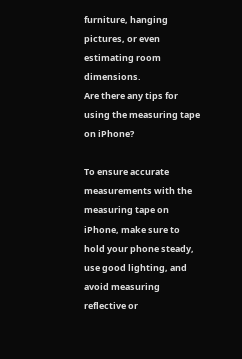furniture, hanging pictures, or even estimating room dimensions.
Are there any tips for using the measuring tape on iPhone?

To ensure accurate measurements with the measuring tape on iPhone, make sure to hold your phone steady, use good lighting, and avoid measuring reflective or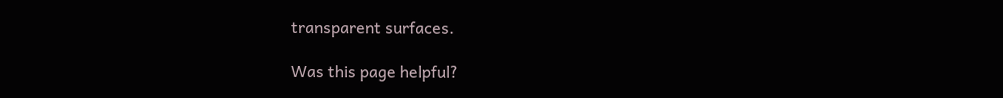transparent surfaces.

Was this page helpful?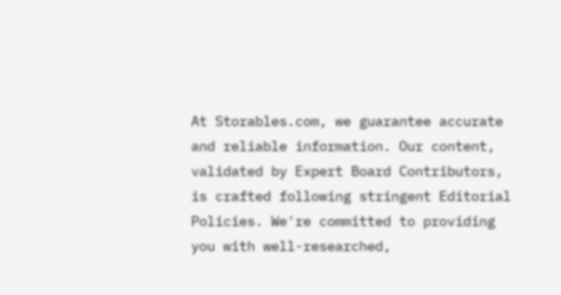At Storables.com, we guarantee accurate and reliable information. Our content, validated by Expert Board Contributors, is crafted following stringent Editorial Policies. We're committed to providing you with well-researched,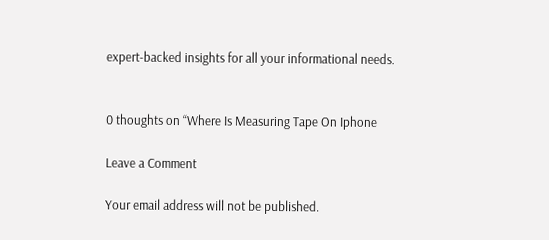expert-backed insights for all your informational needs.


0 thoughts on “Where Is Measuring Tape On Iphone

Leave a Comment

Your email address will not be published.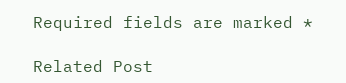Required fields are marked *

Related Post